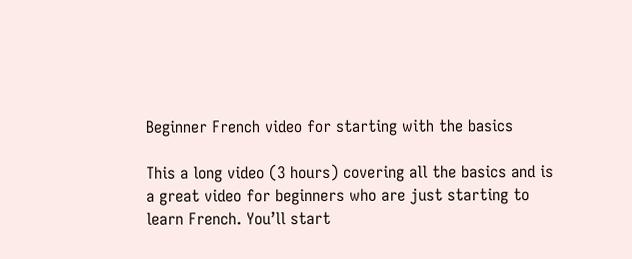Beginner French video for starting with the basics

This a long video (3 hours) covering all the basics and is a great video for beginners who are just starting to learn French. You’ll start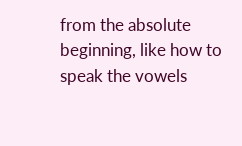from the absolute beginning, like how to speak the vowels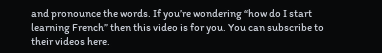and pronounce the words. If you’re wondering “how do I start learning French” then this video is for you. You can subscribe to their videos here.